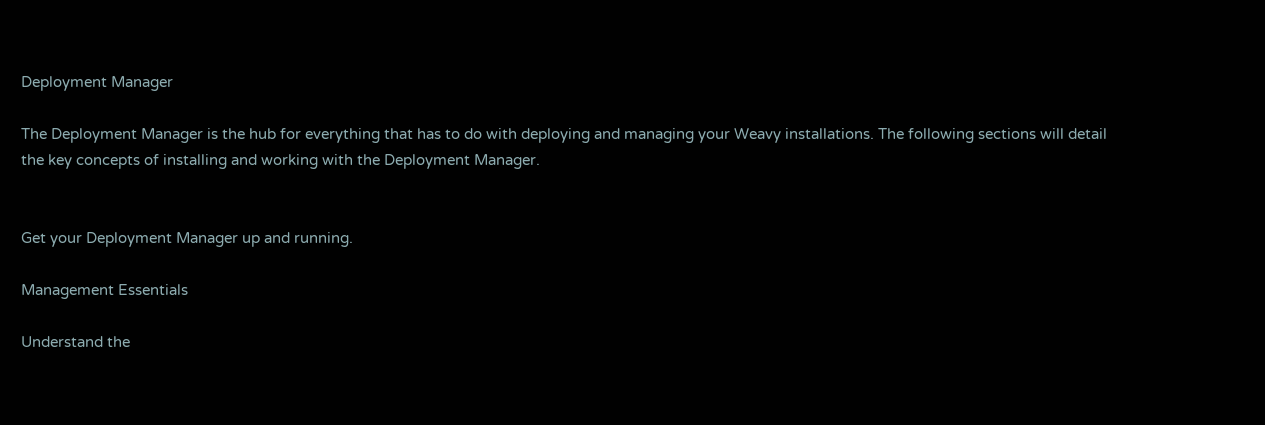Deployment Manager

The Deployment Manager is the hub for everything that has to do with deploying and managing your Weavy installations. The following sections will detail the key concepts of installing and working with the Deployment Manager.


Get your Deployment Manager up and running.

Management Essentials

Understand the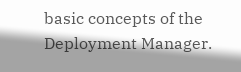basic concepts of the Deployment Manager.